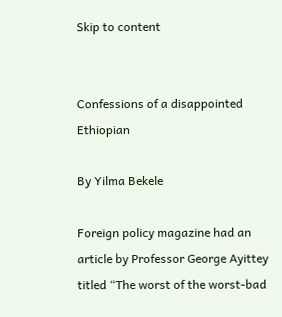Skip to content


Confessions of a disappointed Ethiopian

By Yilma Bekele

Foreign policy magazine had an article by Professor George Ayittey titled “The worst of the worst-bad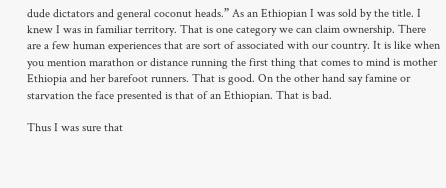dude dictators and general coconut heads.” As an Ethiopian I was sold by the title. I knew I was in familiar territory. That is one category we can claim ownership. There are a few human experiences that are sort of associated with our country. It is like when you mention marathon or distance running the first thing that comes to mind is mother Ethiopia and her barefoot runners. That is good. On the other hand say famine or starvation the face presented is that of an Ethiopian. That is bad.

Thus I was sure that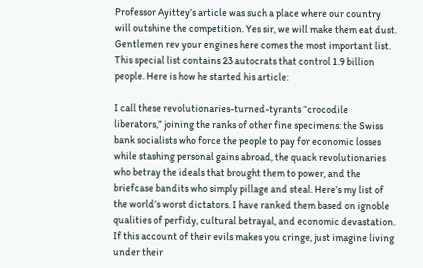Professor Ayittey’s article was such a place where our country will outshine the competition. Yes sir, we will make them eat dust. Gentlemen rev your engines here comes the most important list. This special list contains 23 autocrats that control 1.9 billion people. Here is how he started his article:

I call these revolutionaries-turned-tyrants “crocodile liberators,” joining the ranks of other fine specimens: the Swiss bank socialists who force the people to pay for economic losses while stashing personal gains abroad, the quack revolutionaries who betray the ideals that brought them to power, and the briefcase bandits who simply pillage and steal. Here’s my list of the world’s worst dictators. I have ranked them based on ignoble qualities of perfidy, cultural betrayal, and economic devastation. If this account of their evils makes you cringe, just imagine living under their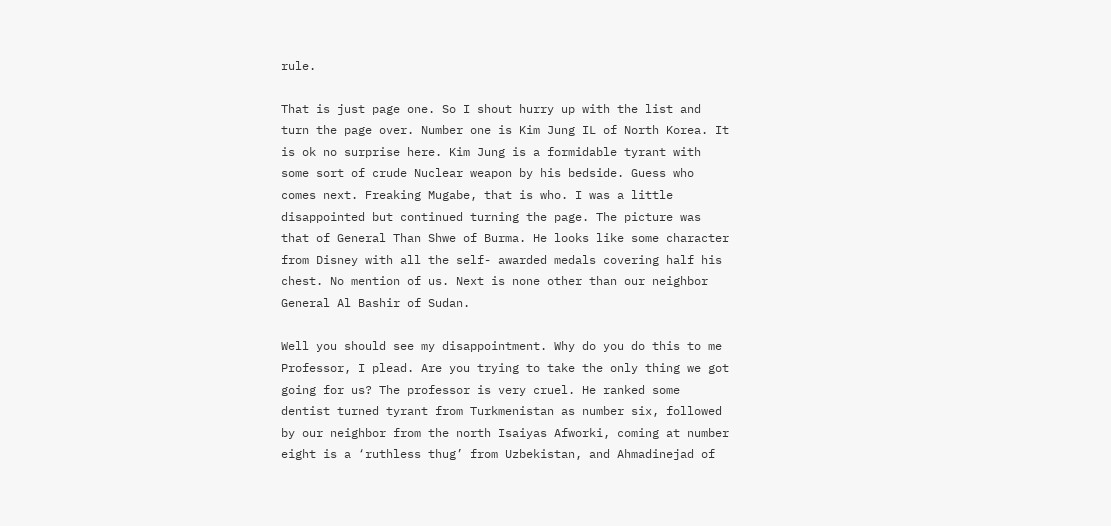rule.

That is just page one. So I shout hurry up with the list and turn the page over. Number one is Kim Jung IL of North Korea. It is ok no surprise here. Kim Jung is a formidable tyrant with some sort of crude Nuclear weapon by his bedside. Guess who comes next. Freaking Mugabe, that is who. I was a little disappointed but continued turning the page. The picture was that of General Than Shwe of Burma. He looks like some character from Disney with all the self- awarded medals covering half his chest. No mention of us. Next is none other than our neighbor General Al Bashir of Sudan.

Well you should see my disappointment. Why do you do this to me Professor, I plead. Are you trying to take the only thing we got going for us? The professor is very cruel. He ranked some dentist turned tyrant from Turkmenistan as number six, followed by our neighbor from the north Isaiyas Afworki, coming at number eight is a ‘ruthless thug’ from Uzbekistan, and Ahmadinejad of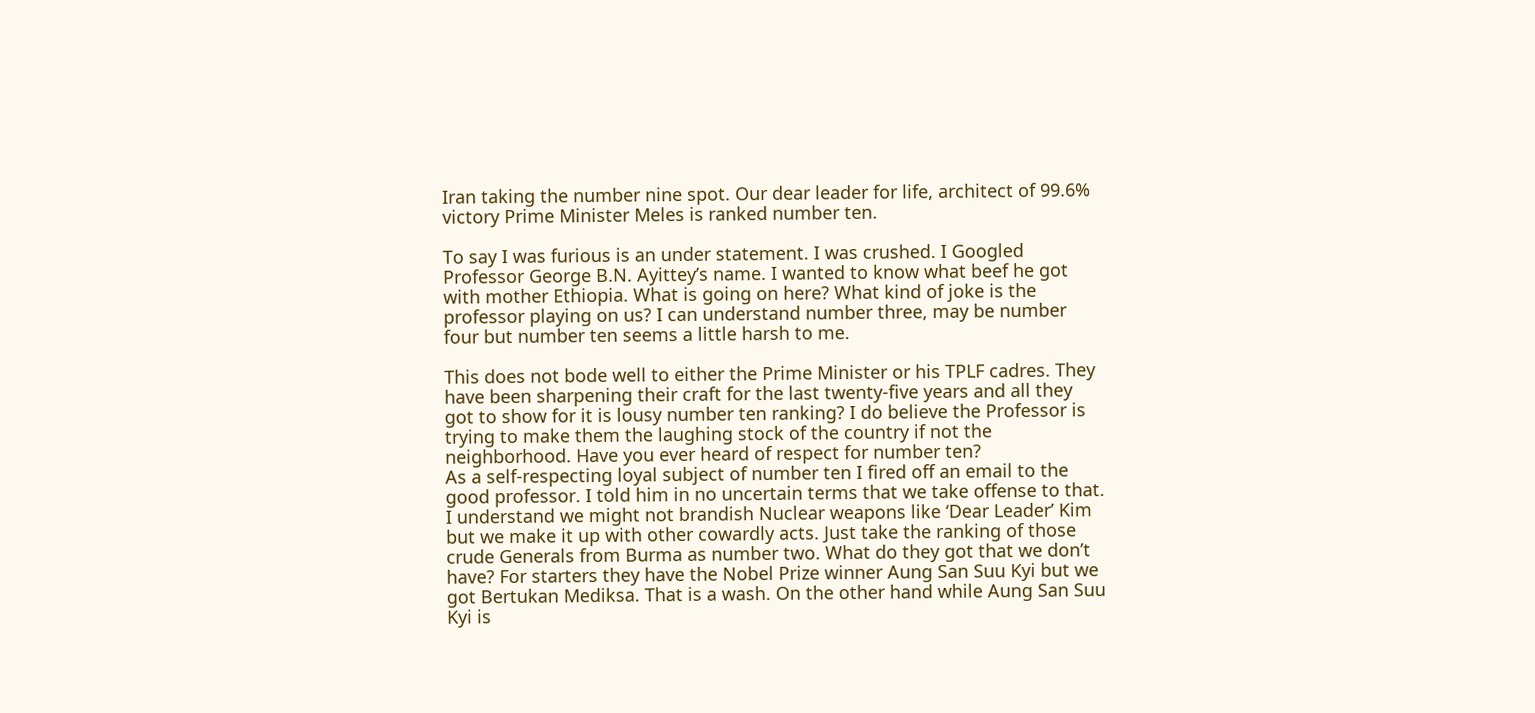Iran taking the number nine spot. Our dear leader for life, architect of 99.6% victory Prime Minister Meles is ranked number ten.

To say I was furious is an under statement. I was crushed. I Googled Professor George B.N. Ayittey’s name. I wanted to know what beef he got with mother Ethiopia. What is going on here? What kind of joke is the professor playing on us? I can understand number three, may be number four but number ten seems a little harsh to me.

This does not bode well to either the Prime Minister or his TPLF cadres. They have been sharpening their craft for the last twenty-five years and all they got to show for it is lousy number ten ranking? I do believe the Professor is trying to make them the laughing stock of the country if not the neighborhood. Have you ever heard of respect for number ten?
As a self-respecting loyal subject of number ten I fired off an email to the good professor. I told him in no uncertain terms that we take offense to that. I understand we might not brandish Nuclear weapons like ‘Dear Leader’ Kim but we make it up with other cowardly acts. Just take the ranking of those crude Generals from Burma as number two. What do they got that we don’t have? For starters they have the Nobel Prize winner Aung San Suu Kyi but we got Bertukan Mediksa. That is a wash. On the other hand while Aung San Suu Kyi is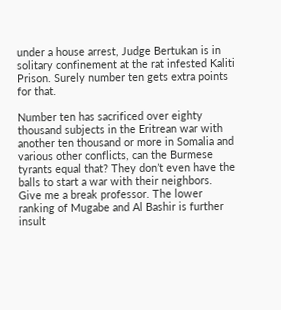under a house arrest, Judge Bertukan is in solitary confinement at the rat infested Kaliti Prison. Surely number ten gets extra points for that.

Number ten has sacrificed over eighty thousand subjects in the Eritrean war with another ten thousand or more in Somalia and various other conflicts, can the Burmese tyrants equal that? They don’t even have the balls to start a war with their neighbors. Give me a break professor. The lower ranking of Mugabe and Al Bashir is further insult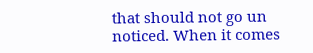that should not go un noticed. When it comes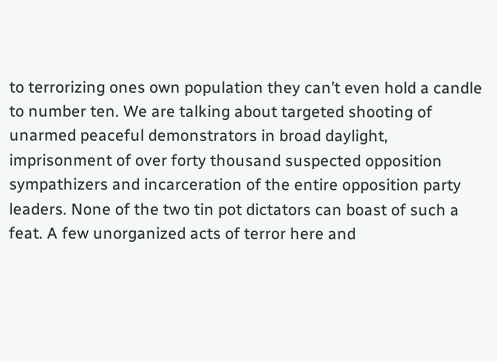to terrorizing ones own population they can’t even hold a candle to number ten. We are talking about targeted shooting of unarmed peaceful demonstrators in broad daylight, imprisonment of over forty thousand suspected opposition sympathizers and incarceration of the entire opposition party leaders. None of the two tin pot dictators can boast of such a feat. A few unorganized acts of terror here and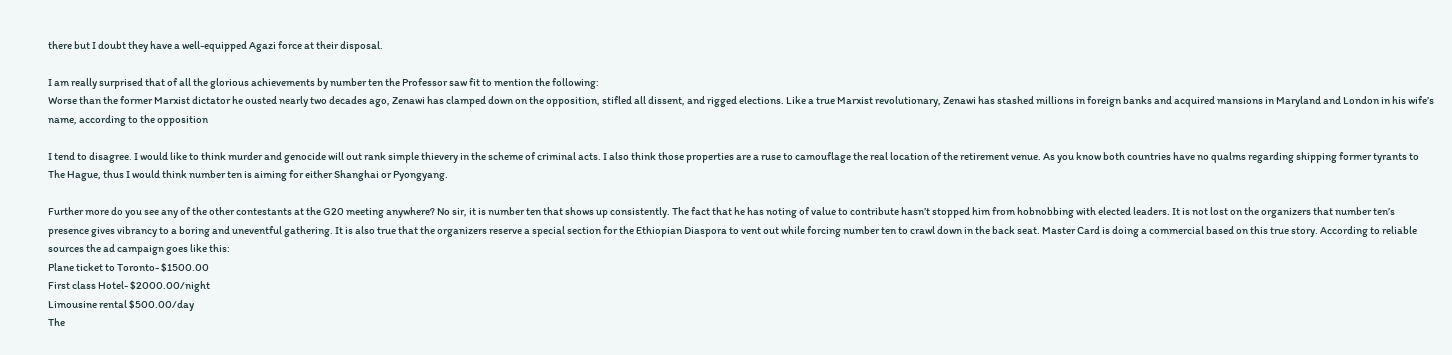there but I doubt they have a well-equipped Agazi force at their disposal.

I am really surprised that of all the glorious achievements by number ten the Professor saw fit to mention the following:
Worse than the former Marxist dictator he ousted nearly two decades ago, Zenawi has clamped down on the opposition, stifled all dissent, and rigged elections. Like a true Marxist revolutionary, Zenawi has stashed millions in foreign banks and acquired mansions in Maryland and London in his wife’s name, according to the opposition

I tend to disagree. I would like to think murder and genocide will out rank simple thievery in the scheme of criminal acts. I also think those properties are a ruse to camouflage the real location of the retirement venue. As you know both countries have no qualms regarding shipping former tyrants to The Hague, thus I would think number ten is aiming for either Shanghai or Pyongyang.

Further more do you see any of the other contestants at the G20 meeting anywhere? No sir, it is number ten that shows up consistently. The fact that he has noting of value to contribute hasn’t stopped him from hobnobbing with elected leaders. It is not lost on the organizers that number ten’s presence gives vibrancy to a boring and uneventful gathering. It is also true that the organizers reserve a special section for the Ethiopian Diaspora to vent out while forcing number ten to crawl down in the back seat. Master Card is doing a commercial based on this true story. According to reliable sources the ad campaign goes like this:
Plane ticket to Toronto- $1500.00
First class Hotel- $2000.00/night
Limousine rental $500.00/day
The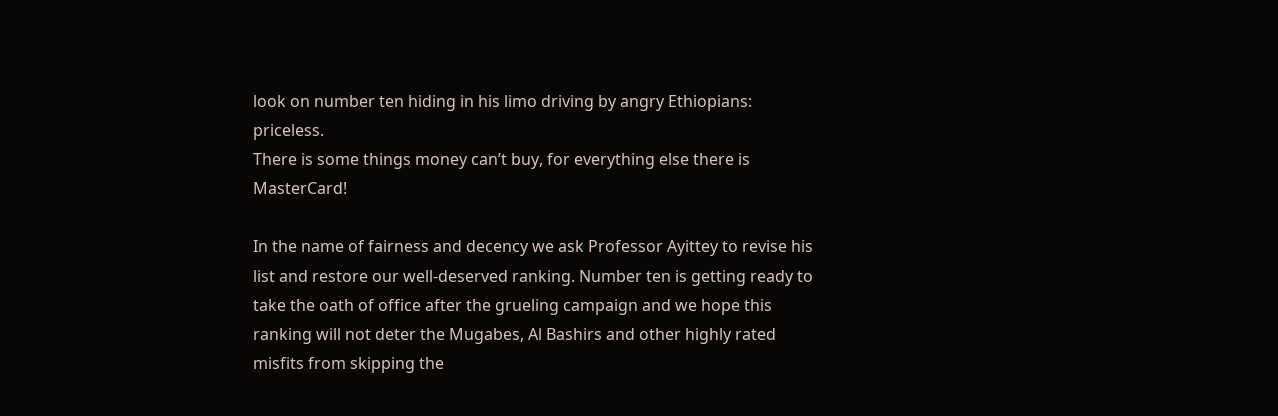look on number ten hiding in his limo driving by angry Ethiopians: priceless.
There is some things money can’t buy, for everything else there is MasterCard!

In the name of fairness and decency we ask Professor Ayittey to revise his list and restore our well-deserved ranking. Number ten is getting ready to take the oath of office after the grueling campaign and we hope this ranking will not deter the Mugabes, Al Bashirs and other highly rated misfits from skipping the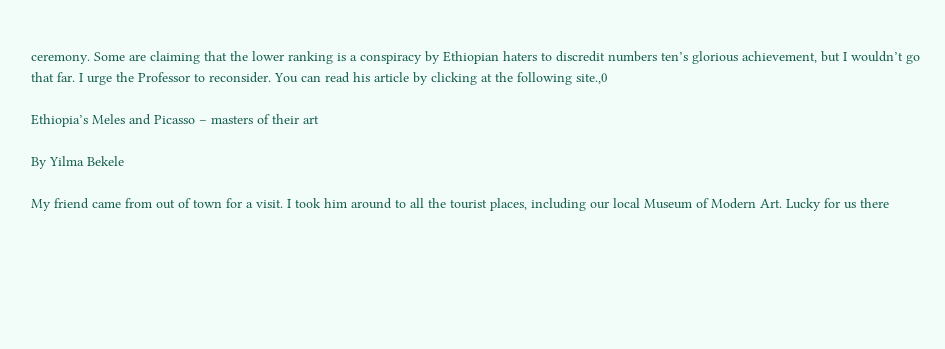ceremony. Some are claiming that the lower ranking is a conspiracy by Ethiopian haters to discredit numbers ten’s glorious achievement, but I wouldn’t go that far. I urge the Professor to reconsider. You can read his article by clicking at the following site.,0

Ethiopia’s Meles and Picasso – masters of their art

By Yilma Bekele

My friend came from out of town for a visit. I took him around to all the tourist places, including our local Museum of Modern Art. Lucky for us there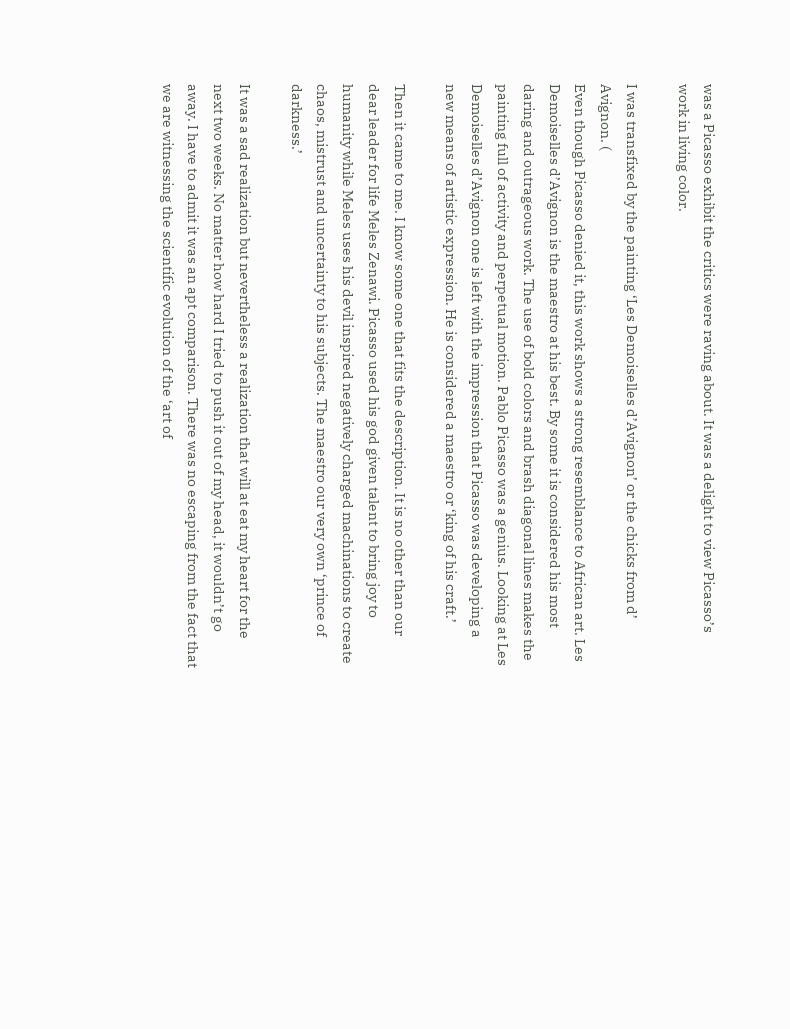was a Picasso exhibit the critics were raving about. It was a delight to view Picasso’s work in living color.

I was transfixed by the painting ‘Les Demoiselles d’Avignon’ or the chicks from d’ Avignon. (
Even though Picasso denied it, this work shows a strong resemblance to African art. Les Demoiselles d’Avignon is the maestro at his best. By some it is considered his most daring and outrageous work. The use of bold colors and brash diagonal lines makes the painting full of activity and perpetual motion. Pablo Picasso was a genius. Looking at Les Demoiselles d’Avignon one is left with the impression that Picasso was developing a new means of artistic expression. He is considered a maestro or ‘king of his craft.’

Then it came to me. I know some one that fits the description. It is no other than our dear leader for life Meles Zenawi. Picasso used his god given talent to bring joy to humanity while Meles uses his devil inspired negatively charged machinations to create chaos, mistrust and uncertainty to his subjects. The maestro our very own ‘prince of darkness.’

It was a sad realization but nevertheless a realization that will at eat my heart for the next two weeks. No matter how hard I tried to push it out of my head, it wouldn’t go away. I have to admit it was an apt comparison. There was no escaping from the fact that we are witnessing the scientific evolution of the ‘art of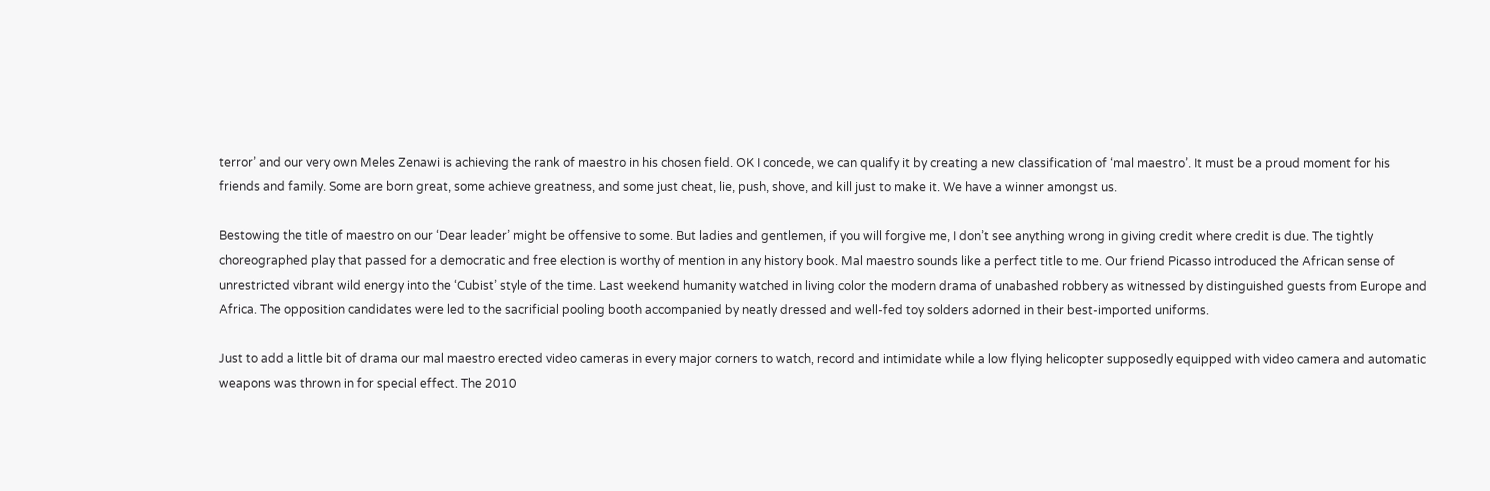terror’ and our very own Meles Zenawi is achieving the rank of maestro in his chosen field. OK I concede, we can qualify it by creating a new classification of ‘mal maestro’. It must be a proud moment for his friends and family. Some are born great, some achieve greatness, and some just cheat, lie, push, shove, and kill just to make it. We have a winner amongst us.

Bestowing the title of maestro on our ‘Dear leader’ might be offensive to some. But ladies and gentlemen, if you will forgive me, I don’t see anything wrong in giving credit where credit is due. The tightly choreographed play that passed for a democratic and free election is worthy of mention in any history book. Mal maestro sounds like a perfect title to me. Our friend Picasso introduced the African sense of unrestricted vibrant wild energy into the ‘Cubist’ style of the time. Last weekend humanity watched in living color the modern drama of unabashed robbery as witnessed by distinguished guests from Europe and Africa. The opposition candidates were led to the sacrificial pooling booth accompanied by neatly dressed and well-fed toy solders adorned in their best-imported uniforms.

Just to add a little bit of drama our mal maestro erected video cameras in every major corners to watch, record and intimidate while a low flying helicopter supposedly equipped with video camera and automatic weapons was thrown in for special effect. The 2010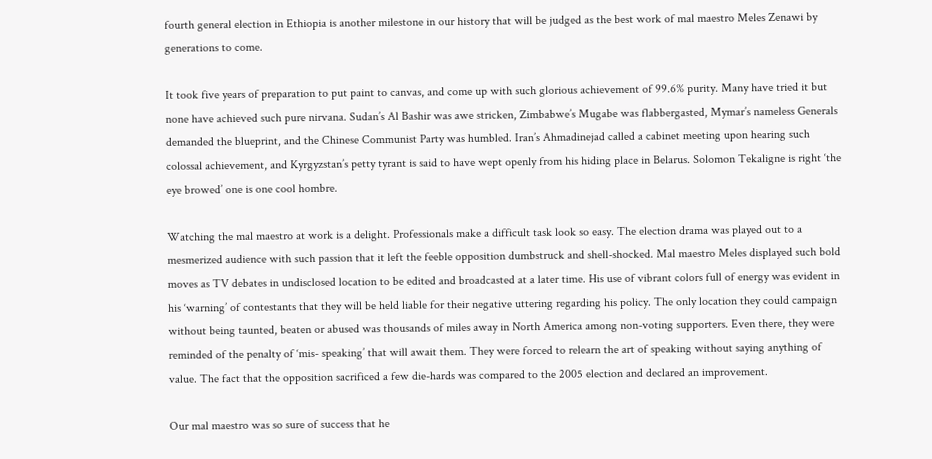fourth general election in Ethiopia is another milestone in our history that will be judged as the best work of mal maestro Meles Zenawi by generations to come.

It took five years of preparation to put paint to canvas, and come up with such glorious achievement of 99.6% purity. Many have tried it but none have achieved such pure nirvana. Sudan’s Al Bashir was awe stricken, Zimbabwe’s Mugabe was flabbergasted, Mymar’s nameless Generals demanded the blueprint, and the Chinese Communist Party was humbled. Iran’s Ahmadinejad called a cabinet meeting upon hearing such colossal achievement, and Kyrgyzstan’s petty tyrant is said to have wept openly from his hiding place in Belarus. Solomon Tekaligne is right ‘the eye browed’ one is one cool hombre.

Watching the mal maestro at work is a delight. Professionals make a difficult task look so easy. The election drama was played out to a mesmerized audience with such passion that it left the feeble opposition dumbstruck and shell-shocked. Mal maestro Meles displayed such bold moves as TV debates in undisclosed location to be edited and broadcasted at a later time. His use of vibrant colors full of energy was evident in his ‘warning’ of contestants that they will be held liable for their negative uttering regarding his policy. The only location they could campaign without being taunted, beaten or abused was thousands of miles away in North America among non-voting supporters. Even there, they were reminded of the penalty of ‘mis- speaking’ that will await them. They were forced to relearn the art of speaking without saying anything of value. The fact that the opposition sacrificed a few die-hards was compared to the 2005 election and declared an improvement.

Our mal maestro was so sure of success that he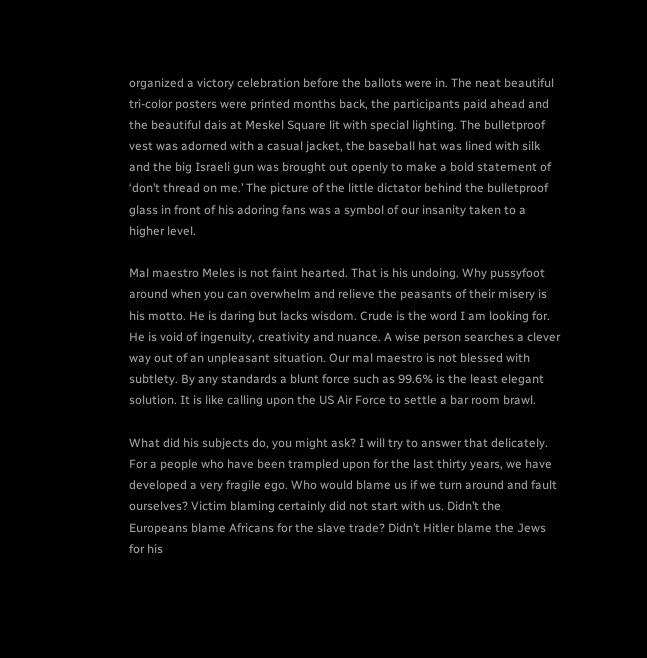organized a victory celebration before the ballots were in. The neat beautiful tri-color posters were printed months back, the participants paid ahead and the beautiful dais at Meskel Square lit with special lighting. The bulletproof vest was adorned with a casual jacket, the baseball hat was lined with silk and the big Israeli gun was brought out openly to make a bold statement of ‘don’t thread on me.’ The picture of the little dictator behind the bulletproof glass in front of his adoring fans was a symbol of our insanity taken to a higher level.

Mal maestro Meles is not faint hearted. That is his undoing. Why pussyfoot around when you can overwhelm and relieve the peasants of their misery is his motto. He is daring but lacks wisdom. Crude is the word I am looking for. He is void of ingenuity, creativity and nuance. A wise person searches a clever way out of an unpleasant situation. Our mal maestro is not blessed with subtlety. By any standards a blunt force such as 99.6% is the least elegant solution. It is like calling upon the US Air Force to settle a bar room brawl.

What did his subjects do, you might ask? I will try to answer that delicately. For a people who have been trampled upon for the last thirty years, we have developed a very fragile ego. Who would blame us if we turn around and fault ourselves? Victim blaming certainly did not start with us. Didn’t the Europeans blame Africans for the slave trade? Didn’t Hitler blame the Jews for his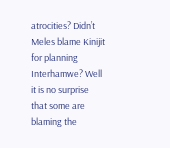atrocities? Didn’t Meles blame Kinijit for planning Interhamwe? Well it is no surprise that some are blaming the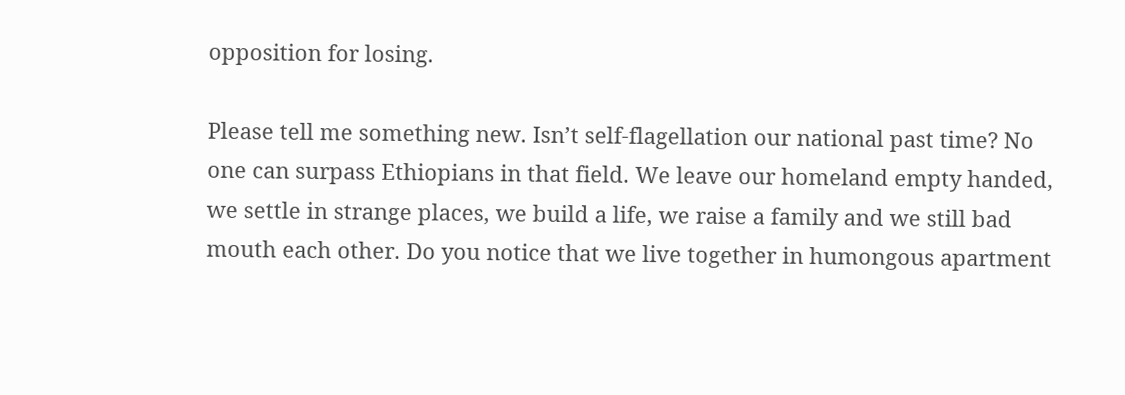opposition for losing.

Please tell me something new. Isn’t self-flagellation our national past time? No one can surpass Ethiopians in that field. We leave our homeland empty handed, we settle in strange places, we build a life, we raise a family and we still bad mouth each other. Do you notice that we live together in humongous apartment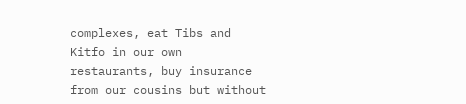complexes, eat Tibs and Kitfo in our own restaurants, buy insurance from our cousins but without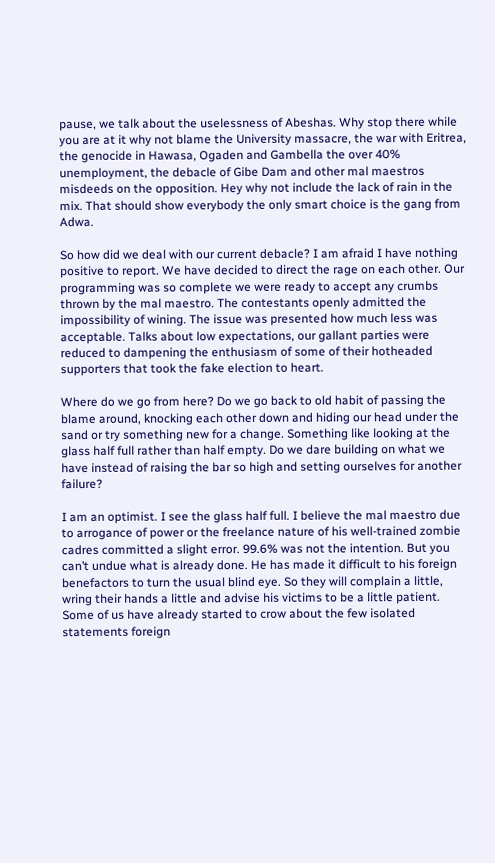pause, we talk about the uselessness of Abeshas. Why stop there while you are at it why not blame the University massacre, the war with Eritrea, the genocide in Hawasa, Ogaden and Gambella the over 40% unemployment, the debacle of Gibe Dam and other mal maestros misdeeds on the opposition. Hey why not include the lack of rain in the mix. That should show everybody the only smart choice is the gang from Adwa.

So how did we deal with our current debacle? I am afraid I have nothing positive to report. We have decided to direct the rage on each other. Our programming was so complete we were ready to accept any crumbs thrown by the mal maestro. The contestants openly admitted the impossibility of wining. The issue was presented how much less was acceptable. Talks about low expectations, our gallant parties were reduced to dampening the enthusiasm of some of their hotheaded supporters that took the fake election to heart.

Where do we go from here? Do we go back to old habit of passing the blame around, knocking each other down and hiding our head under the sand or try something new for a change. Something like looking at the glass half full rather than half empty. Do we dare building on what we have instead of raising the bar so high and setting ourselves for another failure?

I am an optimist. I see the glass half full. I believe the mal maestro due to arrogance of power or the freelance nature of his well-trained zombie cadres committed a slight error. 99.6% was not the intention. But you can’t undue what is already done. He has made it difficult to his foreign benefactors to turn the usual blind eye. So they will complain a little, wring their hands a little and advise his victims to be a little patient. Some of us have already started to crow about the few isolated statements foreign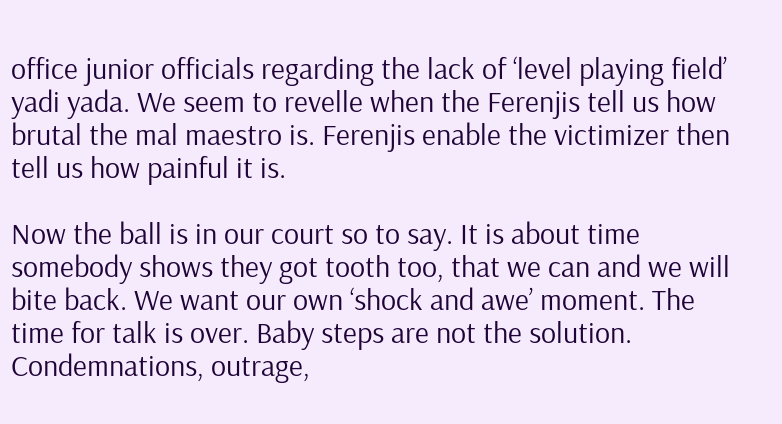office junior officials regarding the lack of ‘level playing field’ yadi yada. We seem to revelle when the Ferenjis tell us how brutal the mal maestro is. Ferenjis enable the victimizer then tell us how painful it is.

Now the ball is in our court so to say. It is about time somebody shows they got tooth too, that we can and we will bite back. We want our own ‘shock and awe’ moment. The time for talk is over. Baby steps are not the solution. Condemnations, outrage,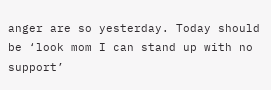anger are so yesterday. Today should be ‘look mom I can stand up with no support’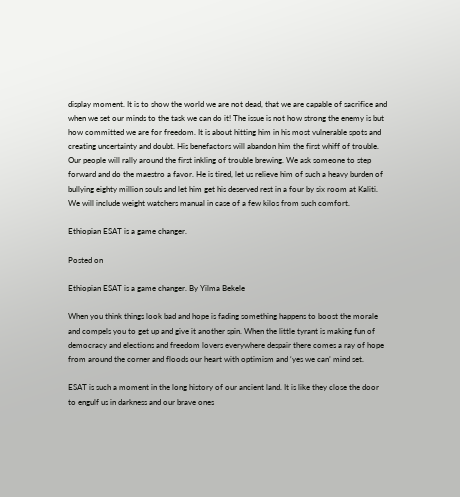display moment. It is to show the world we are not dead, that we are capable of sacrifice and when we set our minds to the task we can do it! The issue is not how strong the enemy is but how committed we are for freedom. It is about hitting him in his most vulnerable spots and creating uncertainty and doubt. His benefactors will abandon him the first whiff of trouble. Our people will rally around the first inkling of trouble brewing. We ask someone to step forward and do the maestro a favor. He is tired, let us relieve him of such a heavy burden of bullying eighty million souls and let him get his deserved rest in a four by six room at Kaliti. We will include weight watchers manual in case of a few kilos from such comfort.

Ethiopian ESAT is a game changer.

Posted on

Ethiopian ESAT is a game changer. By Yilma Bekele

When you think things look bad and hope is fading something happens to boost the morale and compels you to get up and give it another spin. When the little tyrant is making fun of democracy and elections and freedom lovers everywhere despair there comes a ray of hope from around the corner and floods our heart with optimism and ‘yes we can’ mind set.

ESAT is such a moment in the long history of our ancient land. It is like they close the door to engulf us in darkness and our brave ones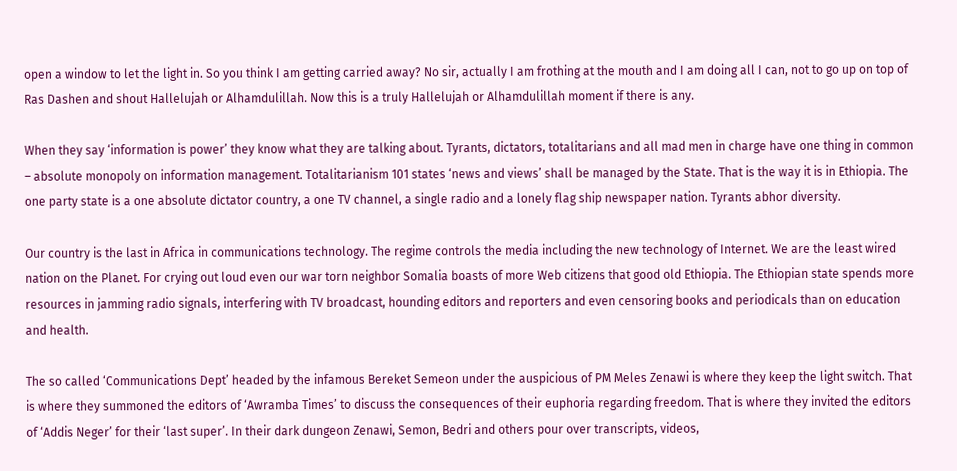open a window to let the light in. So you think I am getting carried away? No sir, actually I am frothing at the mouth and I am doing all I can, not to go up on top of Ras Dashen and shout Hallelujah or Alhamdulillah. Now this is a truly Hallelujah or Alhamdulillah moment if there is any.

When they say ‘information is power’ they know what they are talking about. Tyrants, dictators, totalitarians and all mad men in charge have one thing in common – absolute monopoly on information management. Totalitarianism 101 states ‘news and views’ shall be managed by the State. That is the way it is in Ethiopia. The one party state is a one absolute dictator country, a one TV channel, a single radio and a lonely flag ship newspaper nation. Tyrants abhor diversity.

Our country is the last in Africa in communications technology. The regime controls the media including the new technology of Internet. We are the least wired nation on the Planet. For crying out loud even our war torn neighbor Somalia boasts of more Web citizens that good old Ethiopia. The Ethiopian state spends more resources in jamming radio signals, interfering with TV broadcast, hounding editors and reporters and even censoring books and periodicals than on education and health.

The so called ‘Communications Dept’ headed by the infamous Bereket Semeon under the auspicious of PM Meles Zenawi is where they keep the light switch. That is where they summoned the editors of ‘Awramba Times’ to discuss the consequences of their euphoria regarding freedom. That is where they invited the editors of ‘Addis Neger’ for their ‘last super’. In their dark dungeon Zenawi, Semon, Bedri and others pour over transcripts, videos,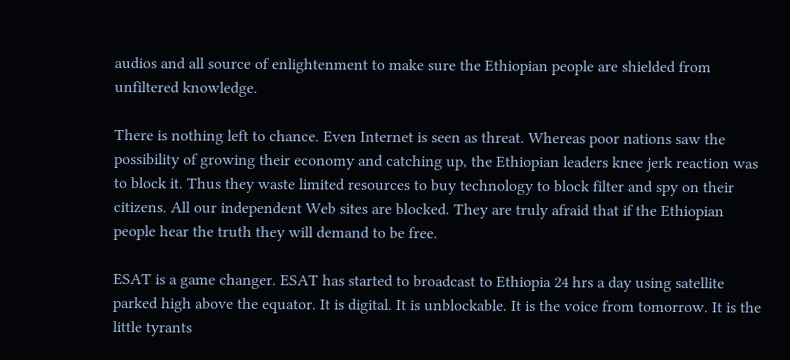audios and all source of enlightenment to make sure the Ethiopian people are shielded from unfiltered knowledge.

There is nothing left to chance. Even Internet is seen as threat. Whereas poor nations saw the possibility of growing their economy and catching up, the Ethiopian leaders knee jerk reaction was to block it. Thus they waste limited resources to buy technology to block filter and spy on their citizens. All our independent Web sites are blocked. They are truly afraid that if the Ethiopian people hear the truth they will demand to be free.

ESAT is a game changer. ESAT has started to broadcast to Ethiopia 24 hrs a day using satellite parked high above the equator. It is digital. It is unblockable. It is the voice from tomorrow. It is the little tyrants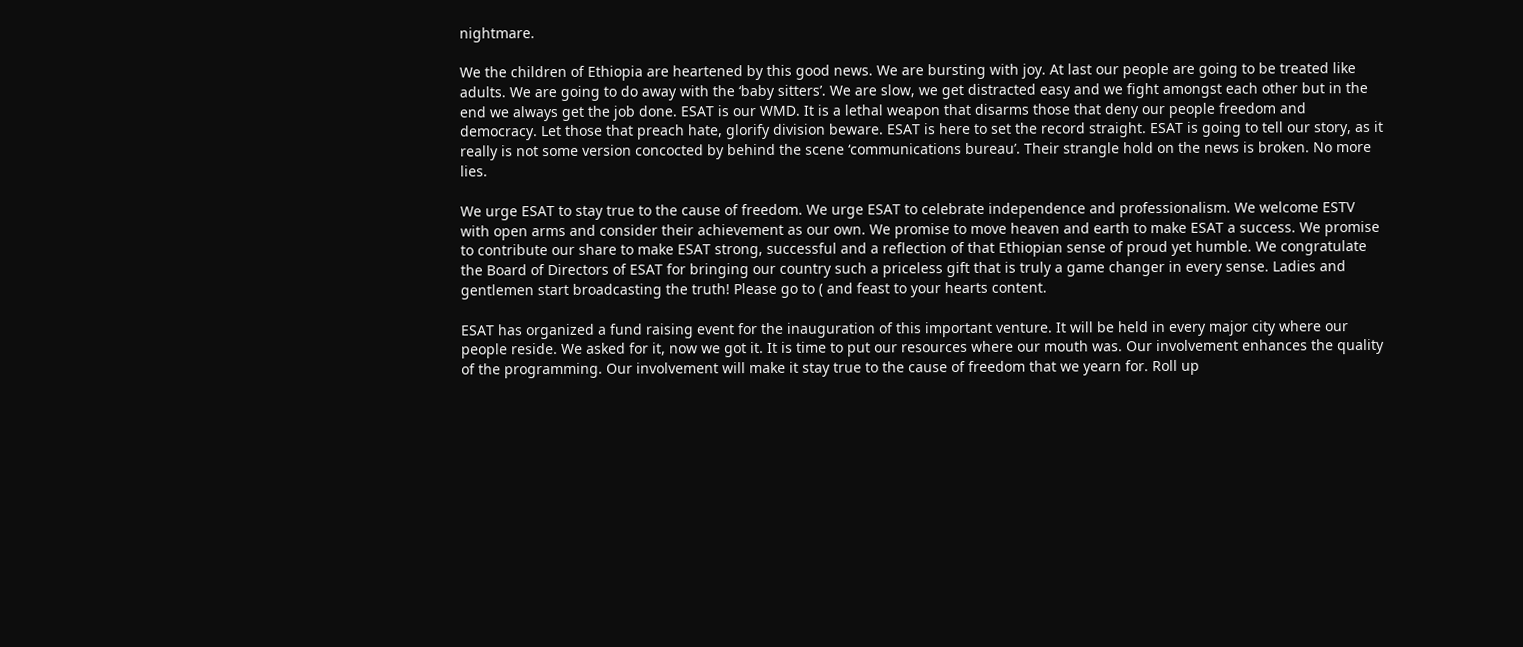nightmare.

We the children of Ethiopia are heartened by this good news. We are bursting with joy. At last our people are going to be treated like adults. We are going to do away with the ‘baby sitters’. We are slow, we get distracted easy and we fight amongst each other but in the end we always get the job done. ESAT is our WMD. It is a lethal weapon that disarms those that deny our people freedom and democracy. Let those that preach hate, glorify division beware. ESAT is here to set the record straight. ESAT is going to tell our story, as it really is not some version concocted by behind the scene ‘communications bureau’. Their strangle hold on the news is broken. No more lies.

We urge ESAT to stay true to the cause of freedom. We urge ESAT to celebrate independence and professionalism. We welcome ESTV with open arms and consider their achievement as our own. We promise to move heaven and earth to make ESAT a success. We promise to contribute our share to make ESAT strong, successful and a reflection of that Ethiopian sense of proud yet humble. We congratulate the Board of Directors of ESAT for bringing our country such a priceless gift that is truly a game changer in every sense. Ladies and gentlemen start broadcasting the truth! Please go to ( and feast to your hearts content.

ESAT has organized a fund raising event for the inauguration of this important venture. It will be held in every major city where our people reside. We asked for it, now we got it. It is time to put our resources where our mouth was. Our involvement enhances the quality of the programming. Our involvement will make it stay true to the cause of freedom that we yearn for. Roll up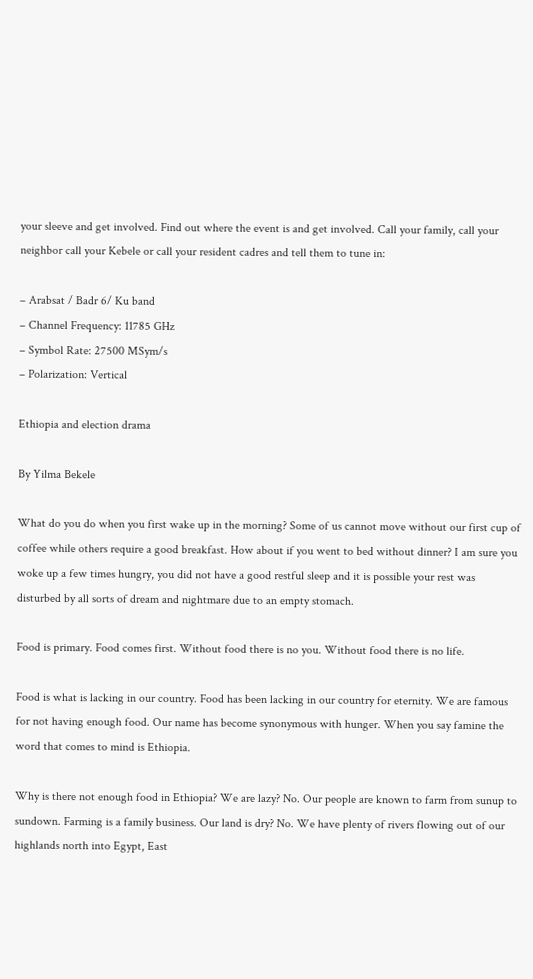your sleeve and get involved. Find out where the event is and get involved. Call your family, call your neighbor call your Kebele or call your resident cadres and tell them to tune in:

– Arabsat / Badr 6/ Ku band
– Channel Frequency: 11785 GHz
– Symbol Rate: 27500 MSym/s
– Polarization: Vertical

Ethiopia and election drama

By Yilma Bekele

What do you do when you first wake up in the morning? Some of us cannot move without our first cup of coffee while others require a good breakfast. How about if you went to bed without dinner? I am sure you woke up a few times hungry, you did not have a good restful sleep and it is possible your rest was disturbed by all sorts of dream and nightmare due to an empty stomach.

Food is primary. Food comes first. Without food there is no you. Without food there is no life.

Food is what is lacking in our country. Food has been lacking in our country for eternity. We are famous for not having enough food. Our name has become synonymous with hunger. When you say famine the word that comes to mind is Ethiopia.

Why is there not enough food in Ethiopia? We are lazy? No. Our people are known to farm from sunup to sundown. Farming is a family business. Our land is dry? No. We have plenty of rivers flowing out of our highlands north into Egypt, East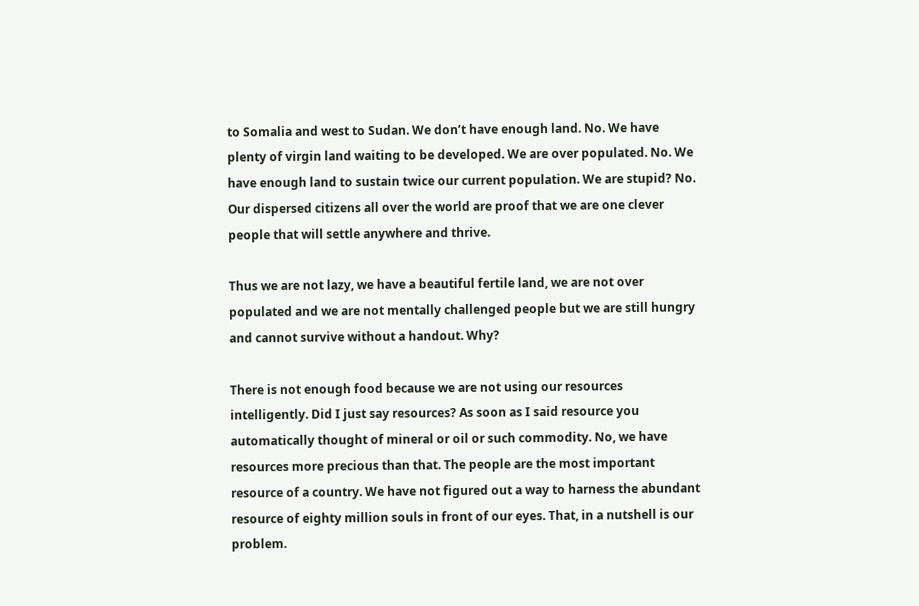to Somalia and west to Sudan. We don’t have enough land. No. We have plenty of virgin land waiting to be developed. We are over populated. No. We have enough land to sustain twice our current population. We are stupid? No. Our dispersed citizens all over the world are proof that we are one clever people that will settle anywhere and thrive.

Thus we are not lazy, we have a beautiful fertile land, we are not over populated and we are not mentally challenged people but we are still hungry and cannot survive without a handout. Why?

There is not enough food because we are not using our resources intelligently. Did I just say resources? As soon as I said resource you automatically thought of mineral or oil or such commodity. No, we have resources more precious than that. The people are the most important resource of a country. We have not figured out a way to harness the abundant resource of eighty million souls in front of our eyes. That, in a nutshell is our problem.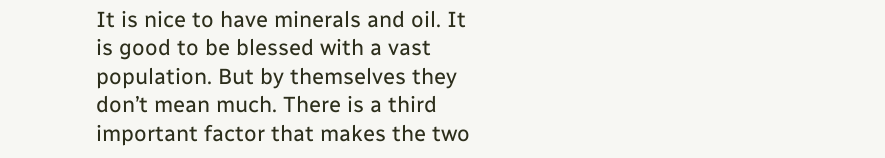It is nice to have minerals and oil. It is good to be blessed with a vast population. But by themselves they don’t mean much. There is a third important factor that makes the two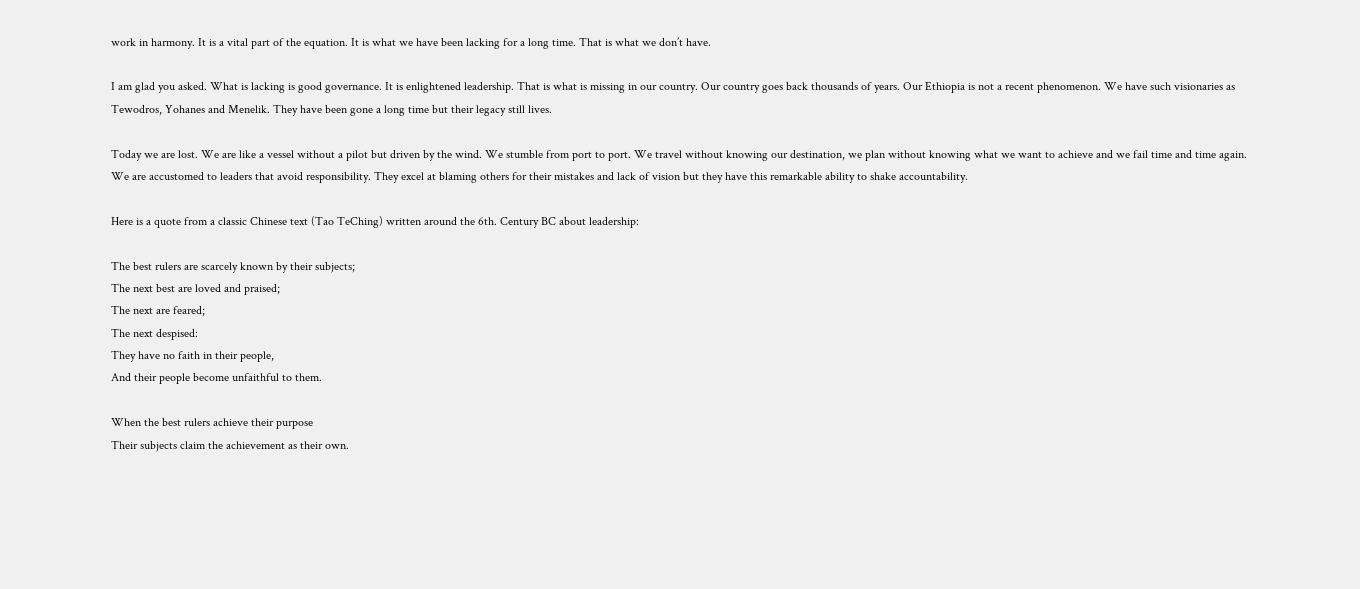work in harmony. It is a vital part of the equation. It is what we have been lacking for a long time. That is what we don’t have.

I am glad you asked. What is lacking is good governance. It is enlightened leadership. That is what is missing in our country. Our country goes back thousands of years. Our Ethiopia is not a recent phenomenon. We have such visionaries as Tewodros, Yohanes and Menelik. They have been gone a long time but their legacy still lives.

Today we are lost. We are like a vessel without a pilot but driven by the wind. We stumble from port to port. We travel without knowing our destination, we plan without knowing what we want to achieve and we fail time and time again. We are accustomed to leaders that avoid responsibility. They excel at blaming others for their mistakes and lack of vision but they have this remarkable ability to shake accountability.

Here is a quote from a classic Chinese text (Tao TeChing) written around the 6th. Century BC about leadership:

The best rulers are scarcely known by their subjects;
The next best are loved and praised;
The next are feared;
The next despised:
They have no faith in their people,
And their people become unfaithful to them.

When the best rulers achieve their purpose
Their subjects claim the achievement as their own.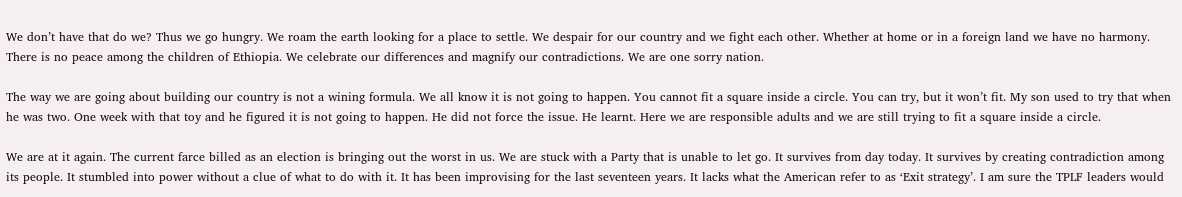We don’t have that do we? Thus we go hungry. We roam the earth looking for a place to settle. We despair for our country and we fight each other. Whether at home or in a foreign land we have no harmony. There is no peace among the children of Ethiopia. We celebrate our differences and magnify our contradictions. We are one sorry nation.

The way we are going about building our country is not a wining formula. We all know it is not going to happen. You cannot fit a square inside a circle. You can try, but it won’t fit. My son used to try that when he was two. One week with that toy and he figured it is not going to happen. He did not force the issue. He learnt. Here we are responsible adults and we are still trying to fit a square inside a circle.

We are at it again. The current farce billed as an election is bringing out the worst in us. We are stuck with a Party that is unable to let go. It survives from day today. It survives by creating contradiction among its people. It stumbled into power without a clue of what to do with it. It has been improvising for the last seventeen years. It lacks what the American refer to as ‘Exit strategy’. I am sure the TPLF leaders would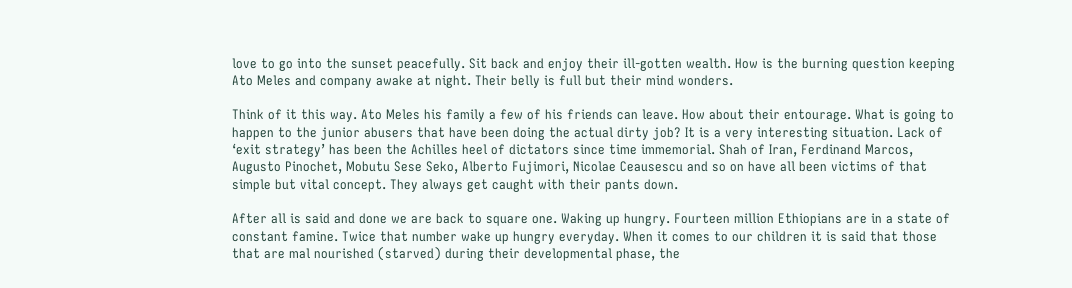love to go into the sunset peacefully. Sit back and enjoy their ill-gotten wealth. How is the burning question keeping Ato Meles and company awake at night. Their belly is full but their mind wonders.

Think of it this way. Ato Meles his family a few of his friends can leave. How about their entourage. What is going to happen to the junior abusers that have been doing the actual dirty job? It is a very interesting situation. Lack of ‘exit strategy’ has been the Achilles heel of dictators since time immemorial. Shah of Iran, Ferdinand Marcos, Augusto Pinochet, Mobutu Sese Seko, Alberto Fujimori, Nicolae Ceausescu and so on have all been victims of that simple but vital concept. They always get caught with their pants down.

After all is said and done we are back to square one. Waking up hungry. Fourteen million Ethiopians are in a state of constant famine. Twice that number wake up hungry everyday. When it comes to our children it is said that those that are mal nourished (starved) during their developmental phase, the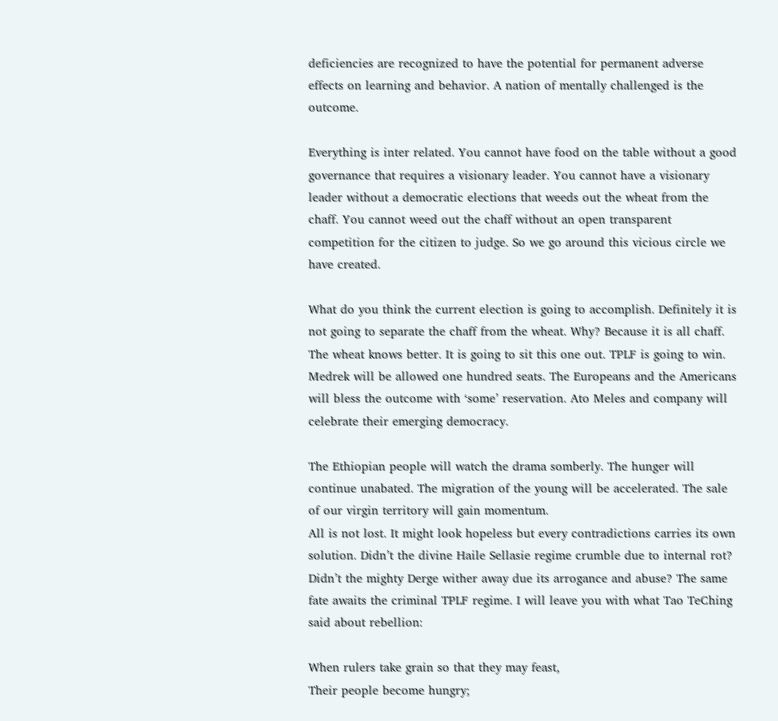deficiencies are recognized to have the potential for permanent adverse effects on learning and behavior. A nation of mentally challenged is the outcome.

Everything is inter related. You cannot have food on the table without a good governance that requires a visionary leader. You cannot have a visionary leader without a democratic elections that weeds out the wheat from the chaff. You cannot weed out the chaff without an open transparent competition for the citizen to judge. So we go around this vicious circle we have created.

What do you think the current election is going to accomplish. Definitely it is not going to separate the chaff from the wheat. Why? Because it is all chaff. The wheat knows better. It is going to sit this one out. TPLF is going to win. Medrek will be allowed one hundred seats. The Europeans and the Americans will bless the outcome with ‘some’ reservation. Ato Meles and company will celebrate their emerging democracy.

The Ethiopian people will watch the drama somberly. The hunger will continue unabated. The migration of the young will be accelerated. The sale of our virgin territory will gain momentum.
All is not lost. It might look hopeless but every contradictions carries its own solution. Didn’t the divine Haile Sellasie regime crumble due to internal rot? Didn’t the mighty Derge wither away due its arrogance and abuse? The same fate awaits the criminal TPLF regime. I will leave you with what Tao TeChing said about rebellion:

When rulers take grain so that they may feast,
Their people become hungry;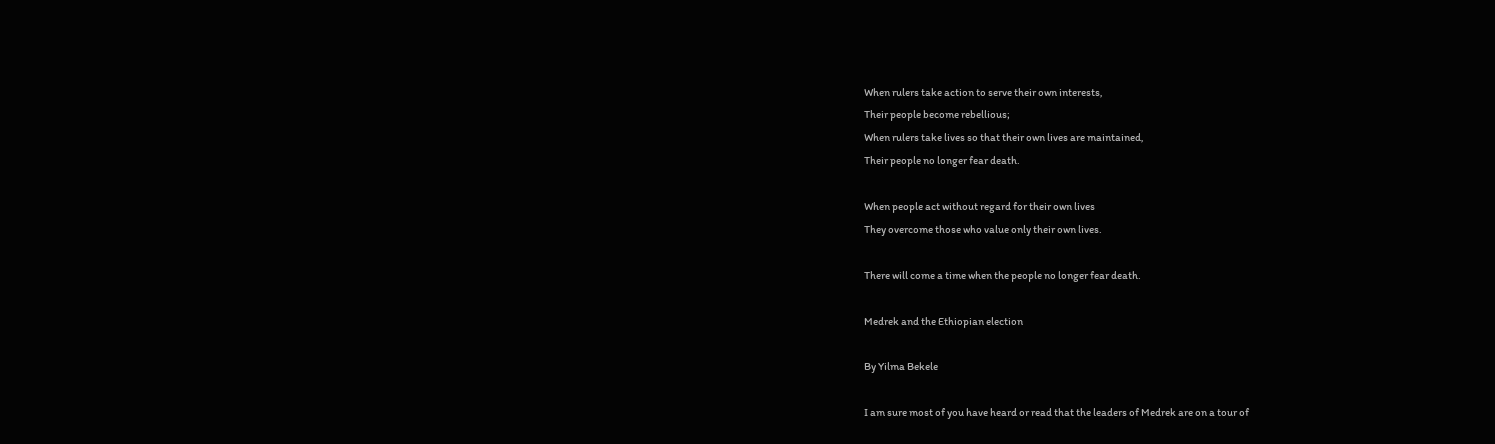When rulers take action to serve their own interests,
Their people become rebellious;
When rulers take lives so that their own lives are maintained,
Their people no longer fear death.

When people act without regard for their own lives
They overcome those who value only their own lives.

There will come a time when the people no longer fear death.

Medrek and the Ethiopian election

By Yilma Bekele

I am sure most of you have heard or read that the leaders of Medrek are on a tour of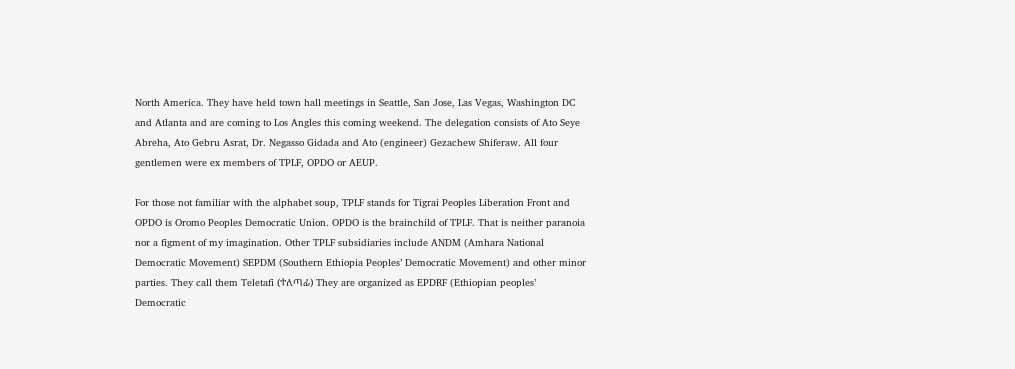North America. They have held town hall meetings in Seattle, San Jose, Las Vegas, Washington DC and Atlanta and are coming to Los Angles this coming weekend. The delegation consists of Ato Seye Abreha, Ato Gebru Asrat, Dr. Negasso Gidada and Ato (engineer) Gezachew Shiferaw. All four gentlemen were ex members of TPLF, OPDO or AEUP.

For those not familiar with the alphabet soup, TPLF stands for Tigrai Peoples Liberation Front and OPDO is Oromo Peoples Democratic Union. OPDO is the brainchild of TPLF. That is neither paranoia nor a figment of my imagination. Other TPLF subsidiaries include ANDM (Amhara National Democratic Movement) SEPDM (Southern Ethiopia Peoples’ Democratic Movement) and other minor parties. They call them Teletafi (ተለጣፊ) They are organized as EPDRF (Ethiopian peoples’ Democratic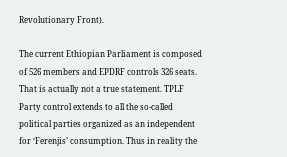Revolutionary Front).

The current Ethiopian Parliament is composed of 526 members and EPDRF controls 326 seats. That is actually not a true statement. TPLF Party control extends to all the so-called political parties organized as an independent for ‘Ferenjis’ consumption. Thus in reality the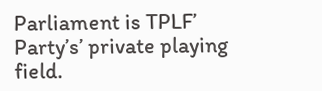Parliament is TPLF’ Party’s’ private playing field.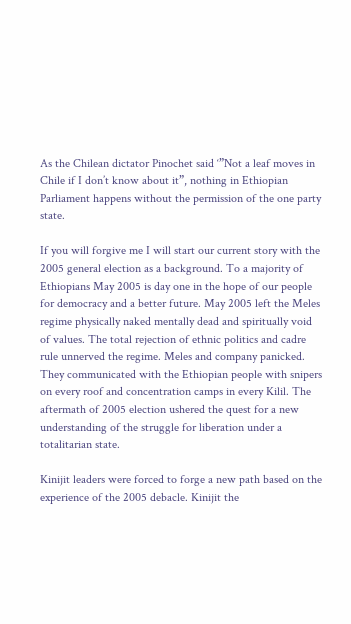As the Chilean dictator Pinochet said ‘”Not a leaf moves in Chile if I don’t know about it”, nothing in Ethiopian Parliament happens without the permission of the one party state.

If you will forgive me I will start our current story with the 2005 general election as a background. To a majority of Ethiopians May 2005 is day one in the hope of our people for democracy and a better future. May 2005 left the Meles regime physically naked mentally dead and spiritually void of values. The total rejection of ethnic politics and cadre rule unnerved the regime. Meles and company panicked. They communicated with the Ethiopian people with snipers on every roof and concentration camps in every Kilil. The aftermath of 2005 election ushered the quest for a new understanding of the struggle for liberation under a totalitarian state.

Kinijit leaders were forced to forge a new path based on the experience of the 2005 debacle. Kinijit the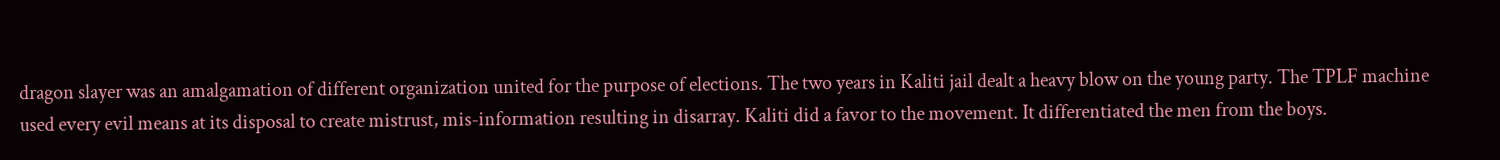dragon slayer was an amalgamation of different organization united for the purpose of elections. The two years in Kaliti jail dealt a heavy blow on the young party. The TPLF machine used every evil means at its disposal to create mistrust, mis-information resulting in disarray. Kaliti did a favor to the movement. It differentiated the men from the boys.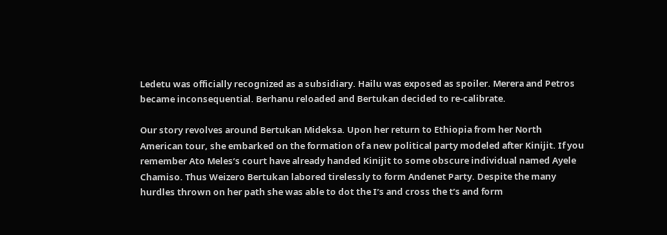Ledetu was officially recognized as a subsidiary. Hailu was exposed as spoiler. Merera and Petros became inconsequential. Berhanu reloaded and Bertukan decided to re-calibrate.

Our story revolves around Bertukan Mideksa. Upon her return to Ethiopia from her North American tour, she embarked on the formation of a new political party modeled after Kinijit. If you remember Ato Meles’s court have already handed Kinijit to some obscure individual named Ayele Chamiso. Thus Weizero Bertukan labored tirelessly to form Andenet Party. Despite the many hurdles thrown on her path she was able to dot the I’s and cross the t’s and form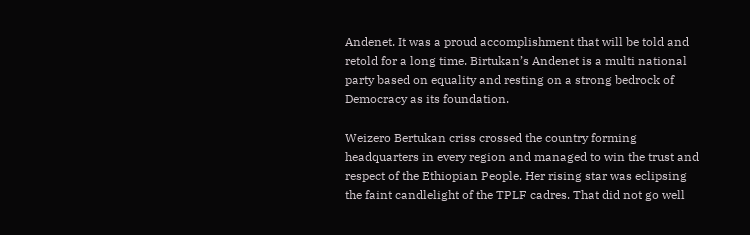Andenet. It was a proud accomplishment that will be told and retold for a long time. Birtukan’s Andenet is a multi national party based on equality and resting on a strong bedrock of Democracy as its foundation.

Weizero Bertukan criss crossed the country forming headquarters in every region and managed to win the trust and respect of the Ethiopian People. Her rising star was eclipsing the faint candlelight of the TPLF cadres. That did not go well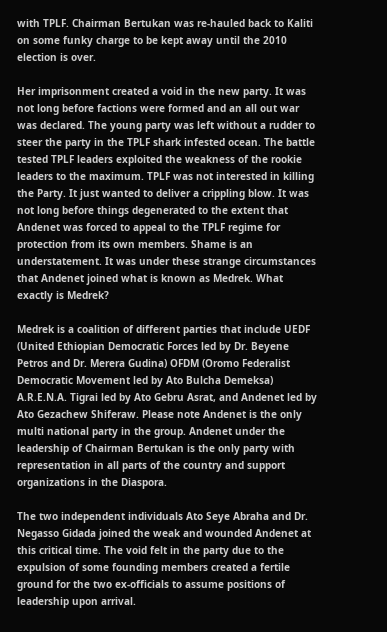with TPLF. Chairman Bertukan was re-hauled back to Kaliti on some funky charge to be kept away until the 2010 election is over.

Her imprisonment created a void in the new party. It was not long before factions were formed and an all out war was declared. The young party was left without a rudder to steer the party in the TPLF shark infested ocean. The battle tested TPLF leaders exploited the weakness of the rookie leaders to the maximum. TPLF was not interested in killing the Party. It just wanted to deliver a crippling blow. It was not long before things degenerated to the extent that Andenet was forced to appeal to the TPLF regime for protection from its own members. Shame is an understatement. It was under these strange circumstances that Andenet joined what is known as Medrek. What exactly is Medrek?

Medrek is a coalition of different parties that include UEDF (United Ethiopian Democratic Forces led by Dr. Beyene Petros and Dr. Merera Gudina) OFDM (Oromo Federalist Democratic Movement led by Ato Bulcha Demeksa) A.R.E.N.A. Tigrai led by Ato Gebru Asrat, and Andenet led by Ato Gezachew Shiferaw. Please note Andenet is the only multi national party in the group. Andenet under the leadership of Chairman Bertukan is the only party with representation in all parts of the country and support organizations in the Diaspora.

The two independent individuals Ato Seye Abraha and Dr. Negasso Gidada joined the weak and wounded Andenet at this critical time. The void felt in the party due to the expulsion of some founding members created a fertile ground for the two ex-officials to assume positions of leadership upon arrival.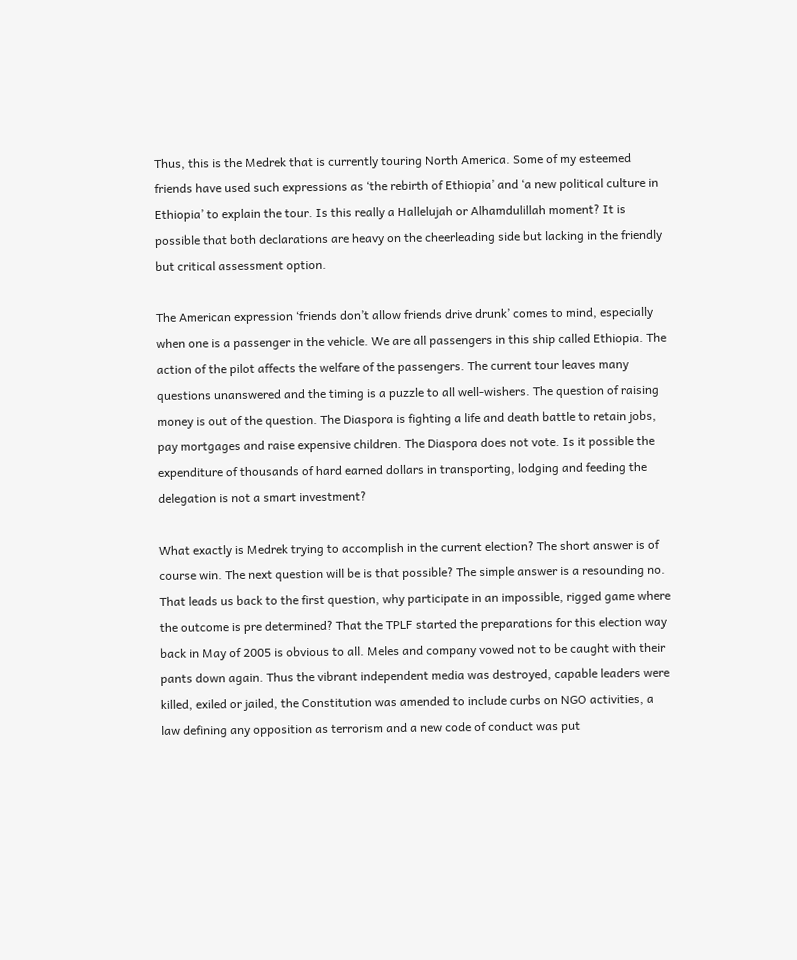Thus, this is the Medrek that is currently touring North America. Some of my esteemed friends have used such expressions as ‘the rebirth of Ethiopia’ and ‘a new political culture in Ethiopia’ to explain the tour. Is this really a Hallelujah or Alhamdulillah moment? It is possible that both declarations are heavy on the cheerleading side but lacking in the friendly but critical assessment option.

The American expression ‘friends don’t allow friends drive drunk’ comes to mind, especially when one is a passenger in the vehicle. We are all passengers in this ship called Ethiopia. The action of the pilot affects the welfare of the passengers. The current tour leaves many questions unanswered and the timing is a puzzle to all well-wishers. The question of raising money is out of the question. The Diaspora is fighting a life and death battle to retain jobs, pay mortgages and raise expensive children. The Diaspora does not vote. Is it possible the expenditure of thousands of hard earned dollars in transporting, lodging and feeding the delegation is not a smart investment?

What exactly is Medrek trying to accomplish in the current election? The short answer is of course win. The next question will be is that possible? The simple answer is a resounding no. That leads us back to the first question, why participate in an impossible, rigged game where the outcome is pre determined? That the TPLF started the preparations for this election way back in May of 2005 is obvious to all. Meles and company vowed not to be caught with their pants down again. Thus the vibrant independent media was destroyed, capable leaders were killed, exiled or jailed, the Constitution was amended to include curbs on NGO activities, a law defining any opposition as terrorism and a new code of conduct was put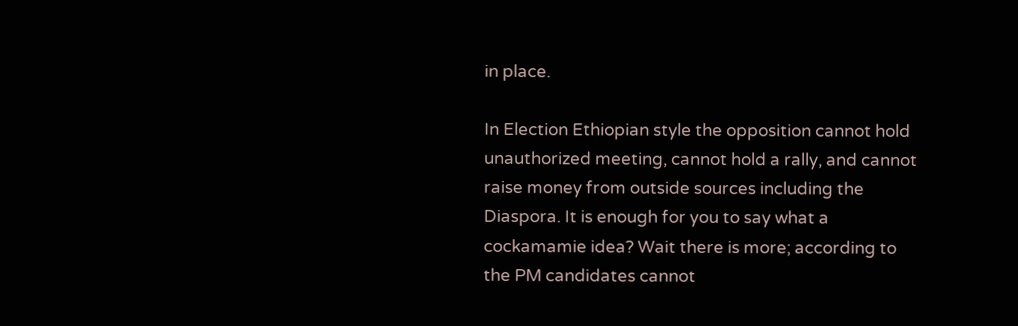in place.

In Election Ethiopian style the opposition cannot hold unauthorized meeting, cannot hold a rally, and cannot raise money from outside sources including the Diaspora. It is enough for you to say what a cockamamie idea? Wait there is more; according to the PM candidates cannot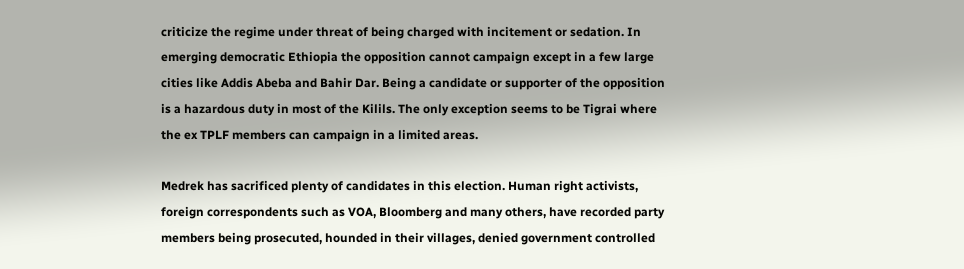criticize the regime under threat of being charged with incitement or sedation. In emerging democratic Ethiopia the opposition cannot campaign except in a few large cities like Addis Abeba and Bahir Dar. Being a candidate or supporter of the opposition is a hazardous duty in most of the Kilils. The only exception seems to be Tigrai where the ex TPLF members can campaign in a limited areas.

Medrek has sacrificed plenty of candidates in this election. Human right activists, foreign correspondents such as VOA, Bloomberg and many others, have recorded party members being prosecuted, hounded in their villages, denied government controlled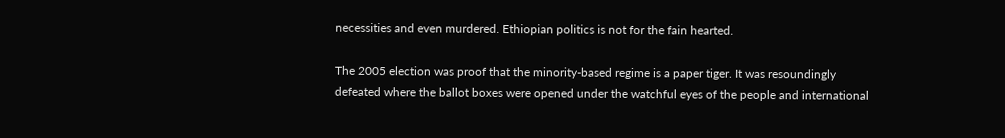necessities and even murdered. Ethiopian politics is not for the fain hearted.

The 2005 election was proof that the minority-based regime is a paper tiger. It was resoundingly defeated where the ballot boxes were opened under the watchful eyes of the people and international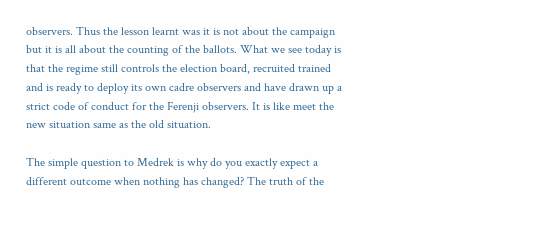observers. Thus the lesson learnt was it is not about the campaign but it is all about the counting of the ballots. What we see today is that the regime still controls the election board, recruited trained and is ready to deploy its own cadre observers and have drawn up a strict code of conduct for the Ferenji observers. It is like meet the new situation same as the old situation.

The simple question to Medrek is why do you exactly expect a different outcome when nothing has changed? The truth of the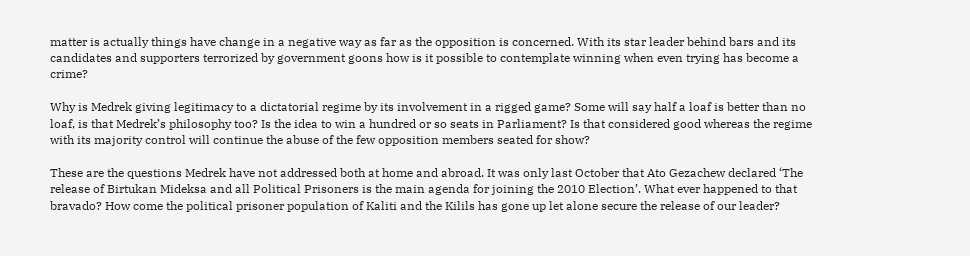matter is actually things have change in a negative way as far as the opposition is concerned. With its star leader behind bars and its candidates and supporters terrorized by government goons how is it possible to contemplate winning when even trying has become a crime?

Why is Medrek giving legitimacy to a dictatorial regime by its involvement in a rigged game? Some will say half a loaf is better than no loaf, is that Medrek’s philosophy too? Is the idea to win a hundred or so seats in Parliament? Is that considered good whereas the regime with its majority control will continue the abuse of the few opposition members seated for show?

These are the questions Medrek have not addressed both at home and abroad. It was only last October that Ato Gezachew declared ‘The release of Birtukan Mideksa and all Political Prisoners is the main agenda for joining the 2010 Election’. What ever happened to that bravado? How come the political prisoner population of Kaliti and the Kilils has gone up let alone secure the release of our leader?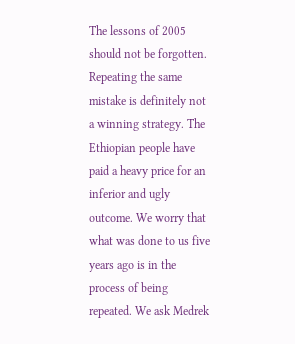The lessons of 2005 should not be forgotten. Repeating the same mistake is definitely not a winning strategy. The Ethiopian people have paid a heavy price for an inferior and ugly outcome. We worry that what was done to us five years ago is in the process of being repeated. We ask Medrek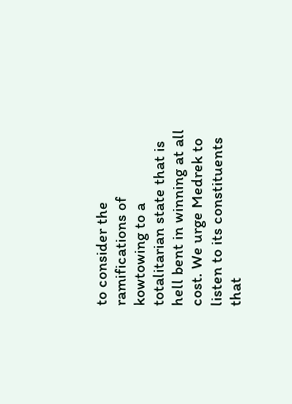to consider the ramifications of kowtowing to a totalitarian state that is hell bent in winning at all cost. We urge Medrek to listen to its constituents that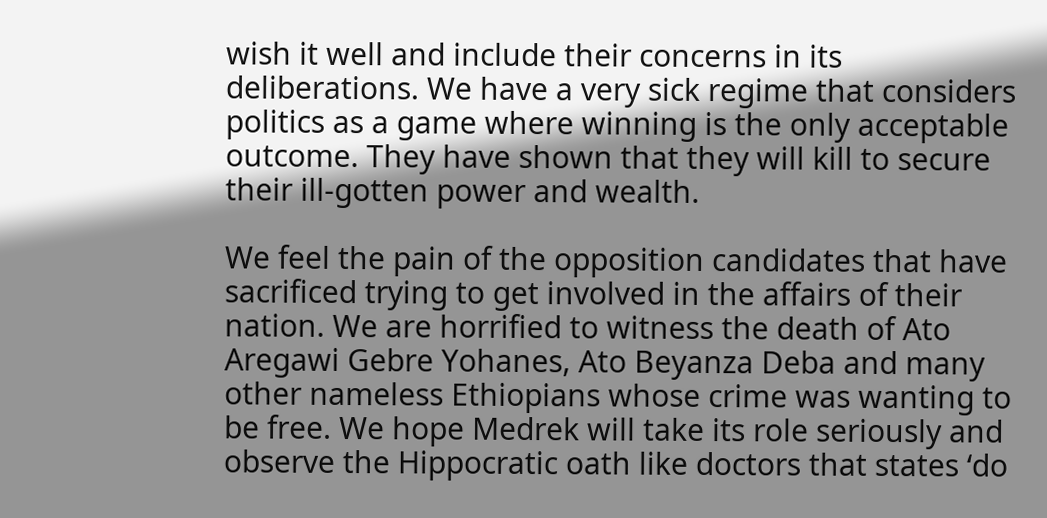wish it well and include their concerns in its deliberations. We have a very sick regime that considers politics as a game where winning is the only acceptable outcome. They have shown that they will kill to secure their ill-gotten power and wealth.

We feel the pain of the opposition candidates that have sacrificed trying to get involved in the affairs of their nation. We are horrified to witness the death of Ato Aregawi Gebre Yohanes, Ato Beyanza Deba and many other nameless Ethiopians whose crime was wanting to be free. We hope Medrek will take its role seriously and observe the Hippocratic oath like doctors that states ‘do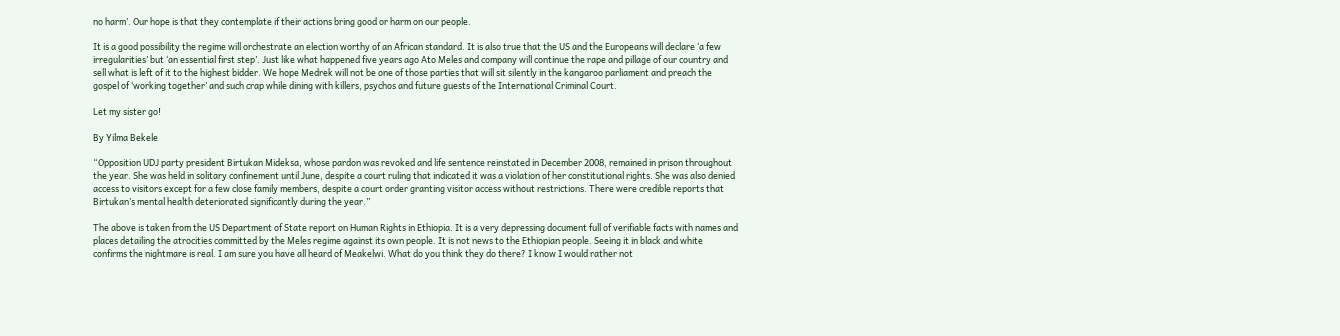no harm’. Our hope is that they contemplate if their actions bring good or harm on our people.

It is a good possibility the regime will orchestrate an election worthy of an African standard. It is also true that the US and the Europeans will declare ‘a few irregularities’ but ‘an essential first step’. Just like what happened five years ago Ato Meles and company will continue the rape and pillage of our country and sell what is left of it to the highest bidder. We hope Medrek will not be one of those parties that will sit silently in the kangaroo parliament and preach the gospel of ‘working together’ and such crap while dining with killers, psychos and future guests of the International Criminal Court.

Let my sister go!

By Yilma Bekele

“Opposition UDJ party president Birtukan Mideksa, whose pardon was revoked and life sentence reinstated in December 2008, remained in prison throughout the year. She was held in solitary confinement until June, despite a court ruling that indicated it was a violation of her constitutional rights. She was also denied access to visitors except for a few close family members, despite a court order granting visitor access without restrictions. There were credible reports that Birtukan’s mental health deteriorated significantly during the year.”

The above is taken from the US Department of State report on Human Rights in Ethiopia. It is a very depressing document full of verifiable facts with names and places detailing the atrocities committed by the Meles regime against its own people. It is not news to the Ethiopian people. Seeing it in black and white confirms the nightmare is real. I am sure you have all heard of Meakelwi. What do you think they do there? I know I would rather not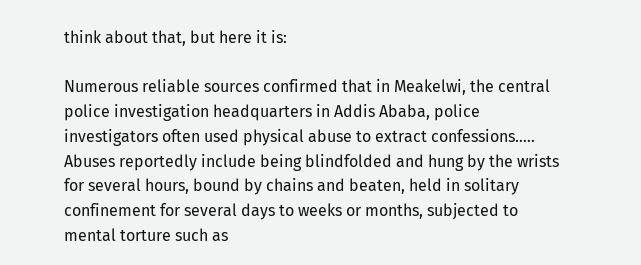think about that, but here it is:

Numerous reliable sources confirmed that in Meakelwi, the central police investigation headquarters in Addis Ababa, police investigators often used physical abuse to extract confessions….. Abuses reportedly include being blindfolded and hung by the wrists for several hours, bound by chains and beaten, held in solitary confinement for several days to weeks or months, subjected to mental torture such as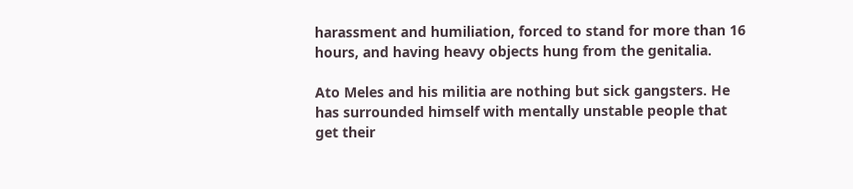harassment and humiliation, forced to stand for more than 16 hours, and having heavy objects hung from the genitalia.

Ato Meles and his militia are nothing but sick gangsters. He has surrounded himself with mentally unstable people that get their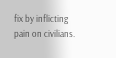fix by inflicting pain on civilians.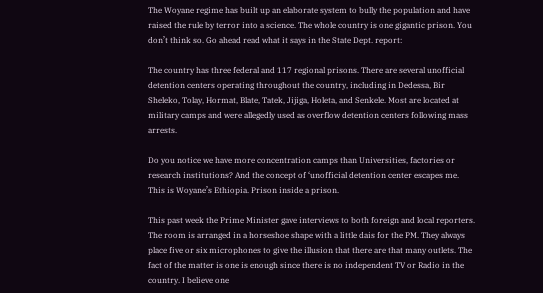The Woyane regime has built up an elaborate system to bully the population and have raised the rule by terror into a science. The whole country is one gigantic prison. You don’t think so. Go ahead read what it says in the State Dept. report:

The country has three federal and 117 regional prisons. There are several unofficial detention centers operating throughout the country, including in Dedessa, Bir Sheleko, Tolay, Hormat, Blate, Tatek, Jijiga, Holeta, and Senkele. Most are located at military camps and were allegedly used as overflow detention centers following mass arrests.

Do you notice we have more concentration camps than Universities, factories or research institutions? And the concept of ‘unofficial detention center escapes me. This is Woyane’s Ethiopia. Prison inside a prison.

This past week the Prime Minister gave interviews to both foreign and local reporters. The room is arranged in a horseshoe shape with a little dais for the PM. They always place five or six microphones to give the illusion that there are that many outlets. The fact of the matter is one is enough since there is no independent TV or Radio in the country. I believe one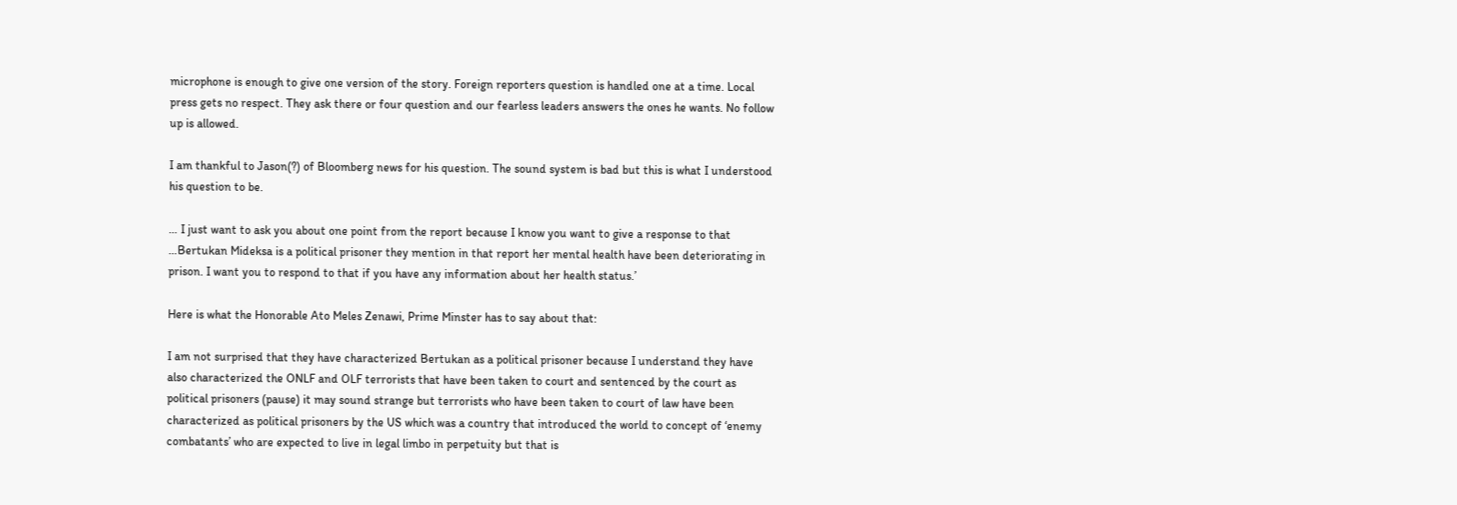microphone is enough to give one version of the story. Foreign reporters question is handled one at a time. Local press gets no respect. They ask there or four question and our fearless leaders answers the ones he wants. No follow up is allowed.

I am thankful to Jason(?) of Bloomberg news for his question. The sound system is bad but this is what I understood his question to be.

… I just want to ask you about one point from the report because I know you want to give a response to that …Bertukan Mideksa is a political prisoner they mention in that report her mental health have been deteriorating in prison. I want you to respond to that if you have any information about her health status.’

Here is what the Honorable Ato Meles Zenawi, Prime Minster has to say about that:

I am not surprised that they have characterized Bertukan as a political prisoner because I understand they have also characterized the ONLF and OLF terrorists that have been taken to court and sentenced by the court as political prisoners (pause) it may sound strange but terrorists who have been taken to court of law have been characterized as political prisoners by the US which was a country that introduced the world to concept of ‘enemy combatants’ who are expected to live in legal limbo in perpetuity but that is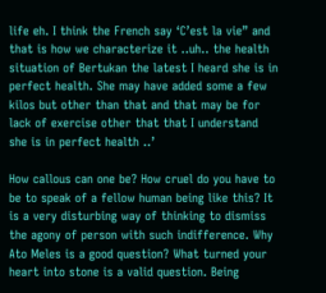life eh. I think the French say ‘C’est la vie” and that is how we characterize it ..uh.. the health situation of Bertukan the latest I heard she is in perfect health. She may have added some a few kilos but other than that and that may be for lack of exercise other that that I understand she is in perfect health ..’

How callous can one be? How cruel do you have to be to speak of a fellow human being like this? It is a very disturbing way of thinking to dismiss the agony of person with such indifference. Why Ato Meles is a good question? What turned your heart into stone is a valid question. Being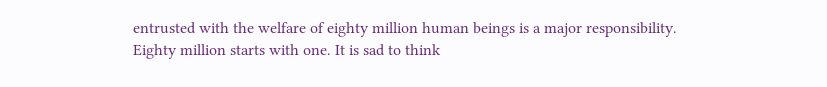entrusted with the welfare of eighty million human beings is a major responsibility. Eighty million starts with one. It is sad to think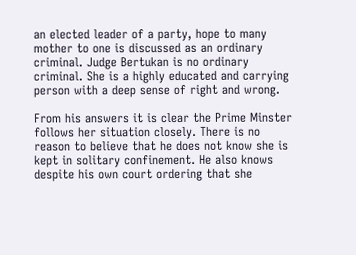an elected leader of a party, hope to many mother to one is discussed as an ordinary criminal. Judge Bertukan is no ordinary criminal. She is a highly educated and carrying person with a deep sense of right and wrong.

From his answers it is clear the Prime Minster follows her situation closely. There is no reason to believe that he does not know she is kept in solitary confinement. He also knows despite his own court ordering that she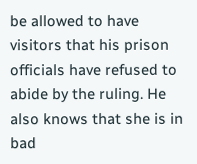be allowed to have visitors that his prison officials have refused to abide by the ruling. He also knows that she is in bad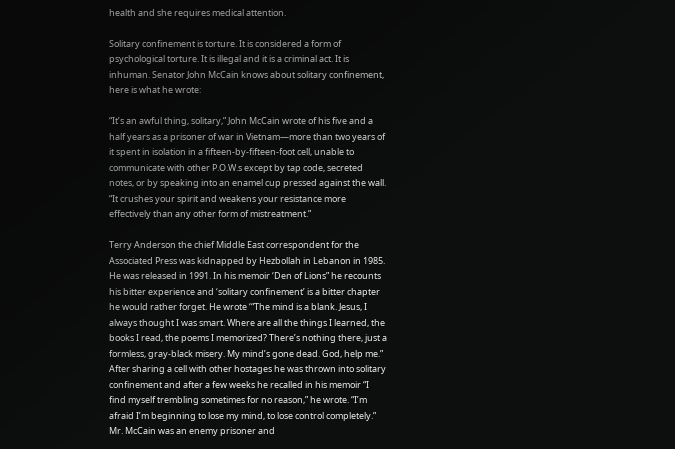health and she requires medical attention.

Solitary confinement is torture. It is considered a form of psychological torture. It is illegal and it is a criminal act. It is inhuman. Senator John McCain knows about solitary confinement, here is what he wrote:

“It’s an awful thing, solitary,” John McCain wrote of his five and a half years as a prisoner of war in Vietnam—more than two years of it spent in isolation in a fifteen-by-fifteen-foot cell, unable to communicate with other P.O.W.s except by tap code, secreted notes, or by speaking into an enamel cup pressed against the wall. “It crushes your spirit and weakens your resistance more effectively than any other form of mistreatment.”

Terry Anderson the chief Middle East correspondent for the Associated Press was kidnapped by Hezbollah in Lebanon in 1985. He was released in 1991. In his memoir ‘Den of Lions” he recounts his bitter experience and ‘solitary confinement’ is a bitter chapter he would rather forget. He wrote ‘“The mind is a blank. Jesus, I always thought I was smart. Where are all the things I learned, the books I read, the poems I memorized? There’s nothing there, just a formless, gray-black misery. My mind’s gone dead. God, help me.”
After sharing a cell with other hostages he was thrown into solitary confinement and after a few weeks he recalled in his memoir “I find myself trembling sometimes for no reason,” he wrote. “I’m afraid I’m beginning to lose my mind, to lose control completely.”
Mr. McCain was an enemy prisoner and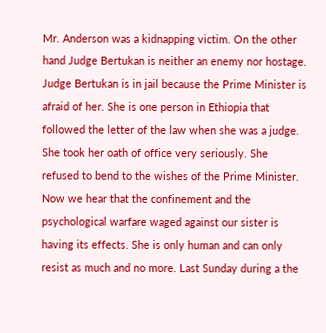Mr. Anderson was a kidnapping victim. On the other hand Judge Bertukan is neither an enemy nor hostage. Judge Bertukan is in jail because the Prime Minister is afraid of her. She is one person in Ethiopia that followed the letter of the law when she was a judge. She took her oath of office very seriously. She refused to bend to the wishes of the Prime Minister.
Now we hear that the confinement and the psychological warfare waged against our sister is having its effects. She is only human and can only resist as much and no more. Last Sunday during a the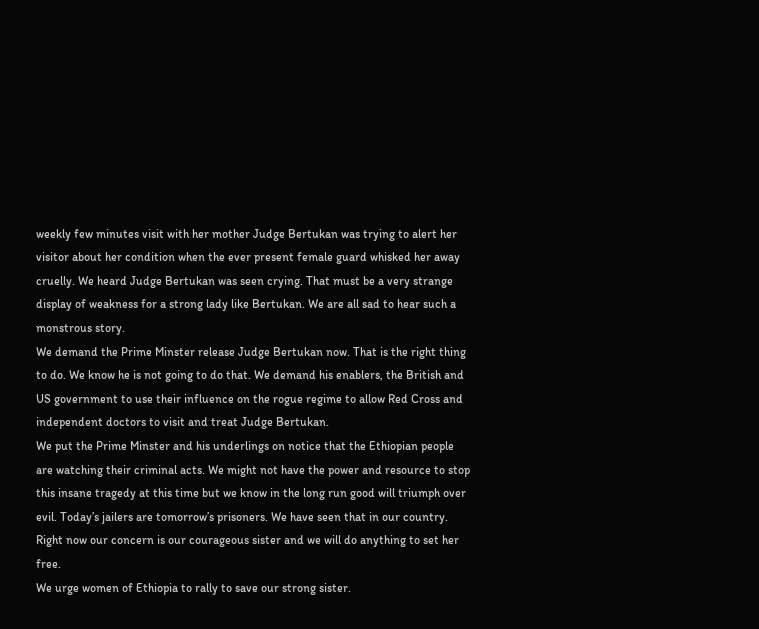weekly few minutes visit with her mother Judge Bertukan was trying to alert her visitor about her condition when the ever present female guard whisked her away cruelly. We heard Judge Bertukan was seen crying. That must be a very strange display of weakness for a strong lady like Bertukan. We are all sad to hear such a monstrous story.
We demand the Prime Minster release Judge Bertukan now. That is the right thing to do. We know he is not going to do that. We demand his enablers, the British and US government to use their influence on the rogue regime to allow Red Cross and independent doctors to visit and treat Judge Bertukan.
We put the Prime Minster and his underlings on notice that the Ethiopian people are watching their criminal acts. We might not have the power and resource to stop this insane tragedy at this time but we know in the long run good will triumph over evil. Today’s jailers are tomorrow’s prisoners. We have seen that in our country. Right now our concern is our courageous sister and we will do anything to set her free.
We urge women of Ethiopia to rally to save our strong sister.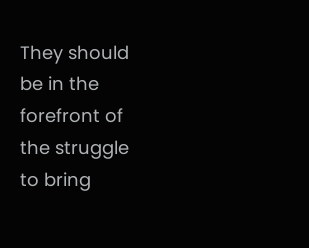They should be in the forefront of the struggle to bring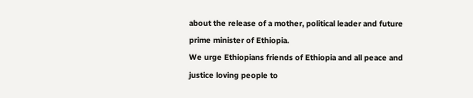about the release of a mother, political leader and future prime minister of Ethiopia.
We urge Ethiopians friends of Ethiopia and all peace and justice loving people to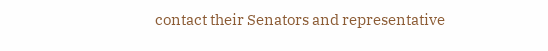contact their Senators and representative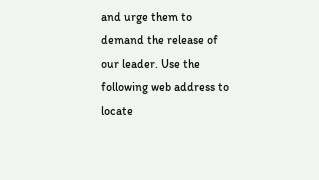and urge them to demand the release of our leader. Use the following web address to locate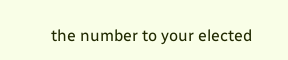the number to your elected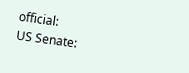official:
US Senate: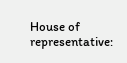House of representative: